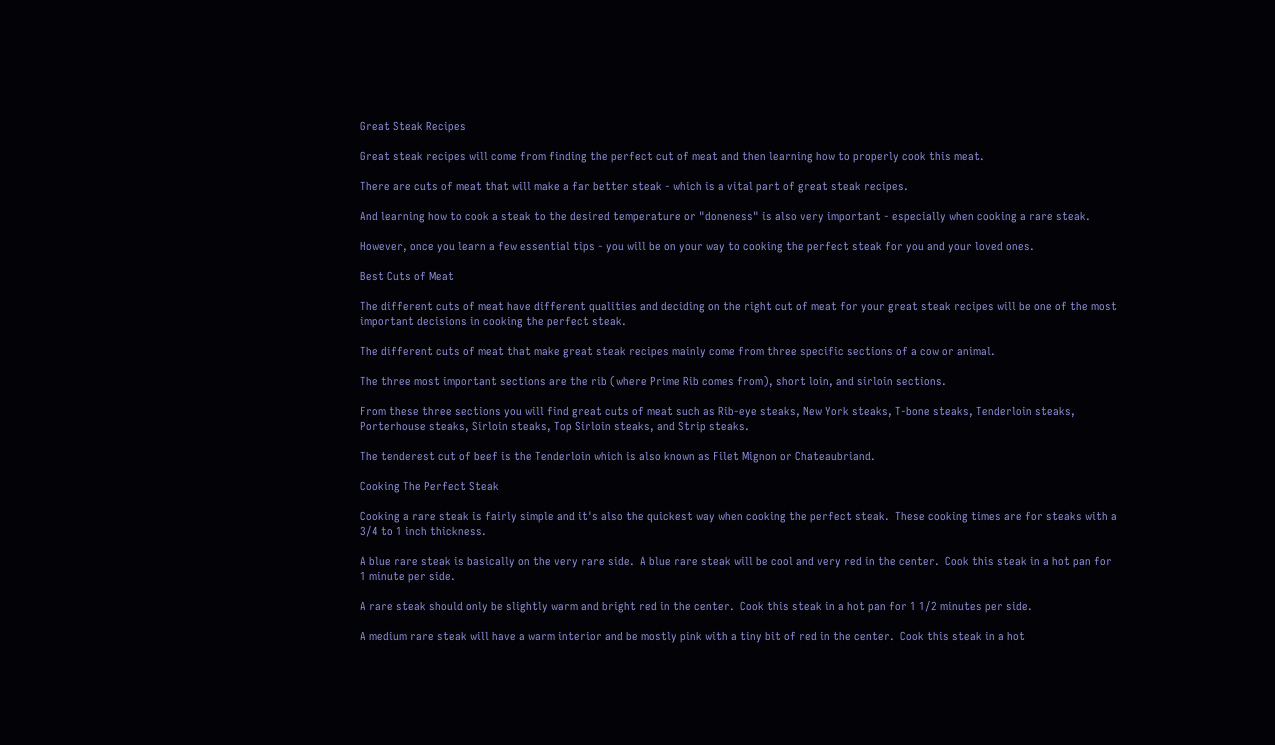Great Steak Recipes

Great steak recipes will come from finding the perfect cut of meat and then learning how to properly cook this meat.

There are cuts of meat that will make a far better steak - which is a vital part of great steak recipes.

And learning how to cook a steak to the desired temperature or "doneness" is also very important - especially when cooking a rare steak.

However, once you learn a few essential tips - you will be on your way to cooking the perfect steak for you and your loved ones.

Best Cuts of Meat

The different cuts of meat have different qualities and deciding on the right cut of meat for your great steak recipes will be one of the most important decisions in cooking the perfect steak.

The different cuts of meat that make great steak recipes mainly come from three specific sections of a cow or animal.

The three most important sections are the rib (where Prime Rib comes from), short loin, and sirloin sections.

From these three sections you will find great cuts of meat such as Rib-eye steaks, New York steaks, T-bone steaks, Tenderloin steaks, Porterhouse steaks, Sirloin steaks, Top Sirloin steaks, and Strip steaks.

The tenderest cut of beef is the Tenderloin which is also known as Filet Mignon or Chateaubriand.

Cooking The Perfect Steak

Cooking a rare steak is fairly simple and it's also the quickest way when cooking the perfect steak.  These cooking times are for steaks with a 3/4 to 1 inch thickness.

A blue rare steak is basically on the very rare side.  A blue rare steak will be cool and very red in the center.  Cook this steak in a hot pan for 1 minute per side.

A rare steak should only be slightly warm and bright red in the center.  Cook this steak in a hot pan for 1 1/2 minutes per side.

A medium rare steak will have a warm interior and be mostly pink with a tiny bit of red in the center.  Cook this steak in a hot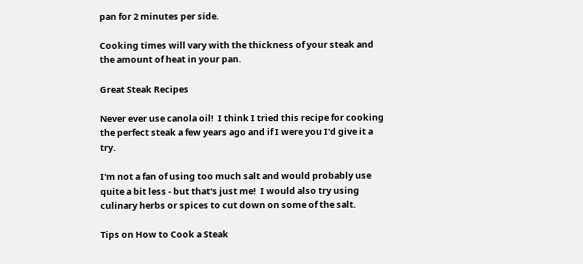pan for 2 minutes per side.

Cooking times will vary with the thickness of your steak and the amount of heat in your pan.

Great Steak Recipes

Never ever use canola oil!  I think I tried this recipe for cooking the perfect steak a few years ago and if I were you I'd give it a try.

I'm not a fan of using too much salt and would probably use quite a bit less - but that's just me!  I would also try using culinary herbs or spices to cut down on some of the salt.

Tips on How to Cook a Steak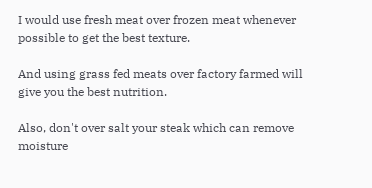I would use fresh meat over frozen meat whenever possible to get the best texture.

And using grass fed meats over factory farmed will give you the best nutrition.

Also, don't over salt your steak which can remove moisture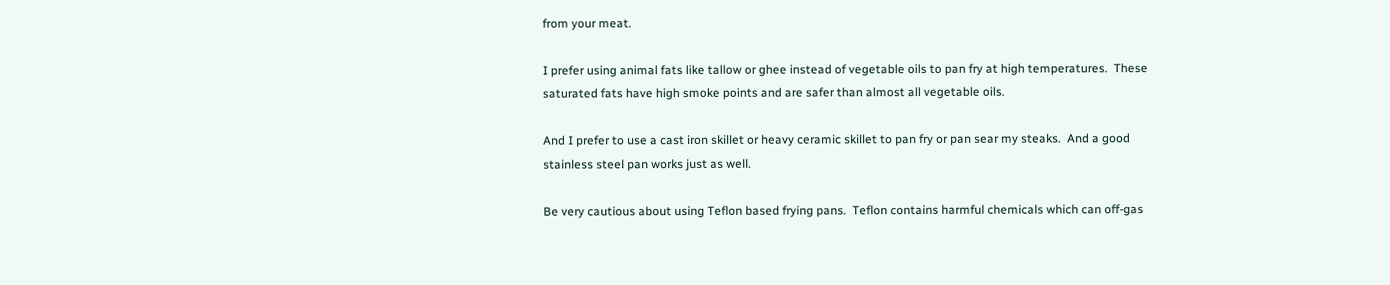from your meat.

I prefer using animal fats like tallow or ghee instead of vegetable oils to pan fry at high temperatures.  These saturated fats have high smoke points and are safer than almost all vegetable oils.

And I prefer to use a cast iron skillet or heavy ceramic skillet to pan fry or pan sear my steaks.  And a good stainless steel pan works just as well.

Be very cautious about using Teflon based frying pans.  Teflon contains harmful chemicals which can off-gas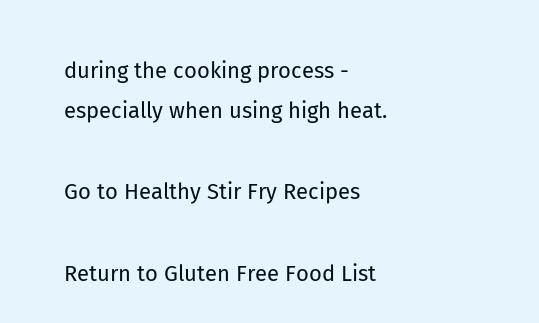during the cooking process - especially when using high heat.

Go to Healthy Stir Fry Recipes

Return to Gluten Free Food List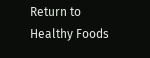Return to Healthy Foods